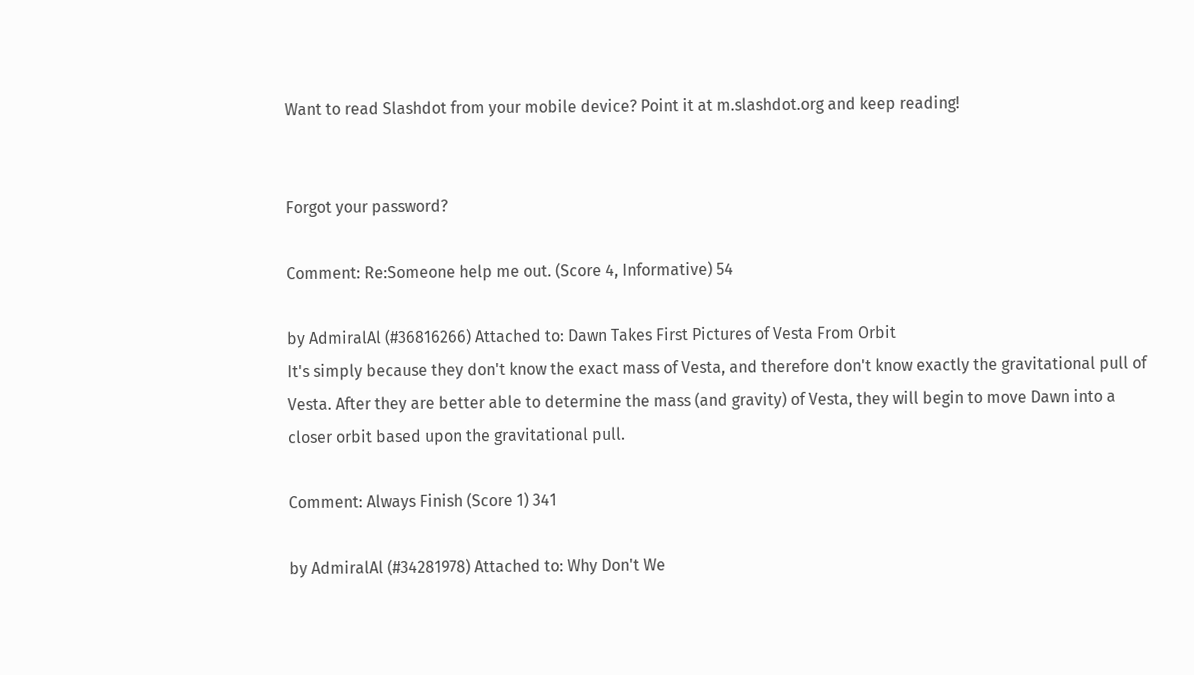Want to read Slashdot from your mobile device? Point it at m.slashdot.org and keep reading!


Forgot your password?

Comment: Re:Someone help me out. (Score 4, Informative) 54

by AdmiralAl (#36816266) Attached to: Dawn Takes First Pictures of Vesta From Orbit
It's simply because they don't know the exact mass of Vesta, and therefore don't know exactly the gravitational pull of Vesta. After they are better able to determine the mass (and gravity) of Vesta, they will begin to move Dawn into a closer orbit based upon the gravitational pull.

Comment: Always Finish (Score 1) 341

by AdmiralAl (#34281978) Attached to: Why Don't We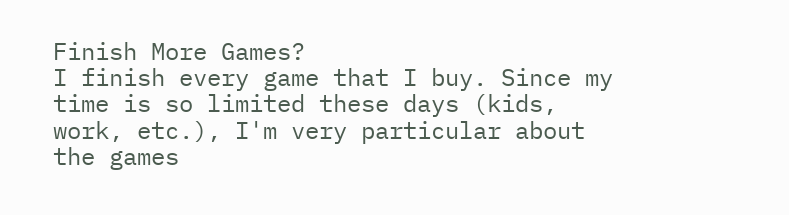Finish More Games?
I finish every game that I buy. Since my time is so limited these days (kids, work, etc.), I'm very particular about the games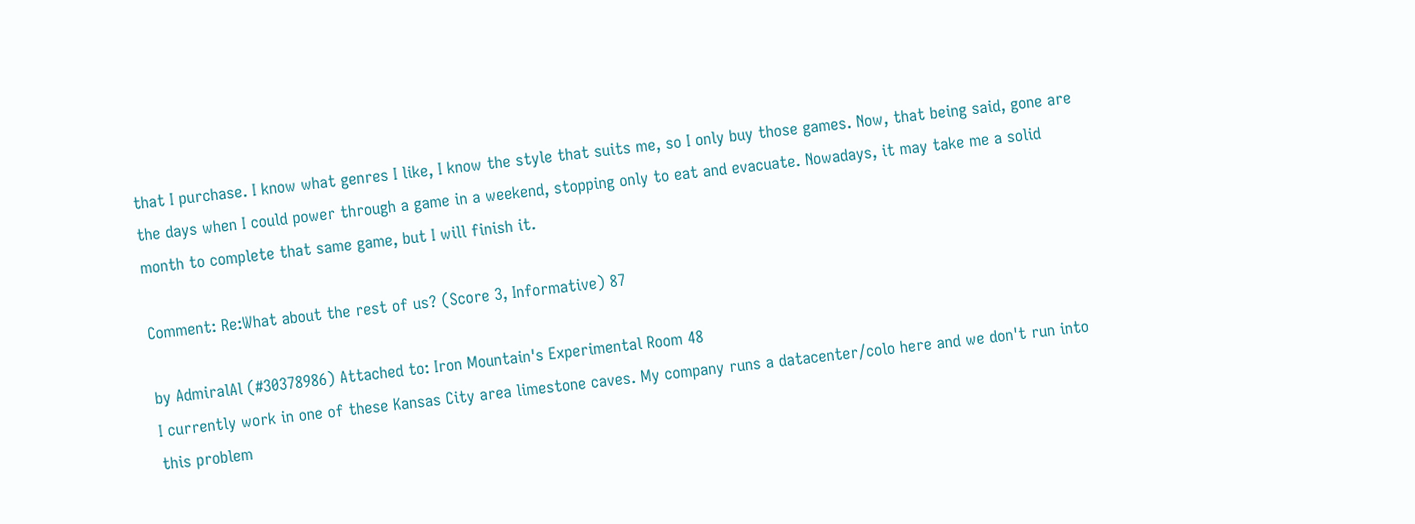that I purchase. I know what genres I like, I know the style that suits me, so I only buy those games. Now, that being said, gone are the days when I could power through a game in a weekend, stopping only to eat and evacuate. Nowadays, it may take me a solid month to complete that same game, but I will finish it.

Comment: Re:What about the rest of us? (Score 3, Informative) 87

by AdmiralAl (#30378986) Attached to: Iron Mountain's Experimental Room 48
I currently work in one of these Kansas City area limestone caves. My company runs a datacenter/colo here and we don't run into this problem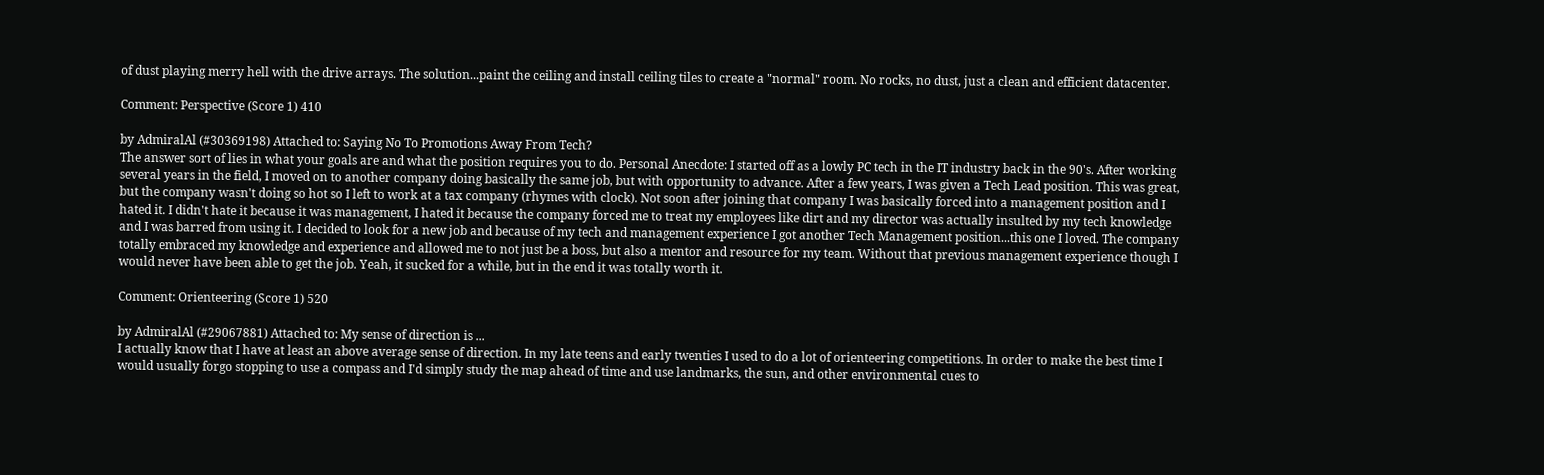of dust playing merry hell with the drive arrays. The solution...paint the ceiling and install ceiling tiles to create a "normal" room. No rocks, no dust, just a clean and efficient datacenter.

Comment: Perspective (Score 1) 410

by AdmiralAl (#30369198) Attached to: Saying No To Promotions Away From Tech?
The answer sort of lies in what your goals are and what the position requires you to do. Personal Anecdote: I started off as a lowly PC tech in the IT industry back in the 90's. After working several years in the field, I moved on to another company doing basically the same job, but with opportunity to advance. After a few years, I was given a Tech Lead position. This was great, but the company wasn't doing so hot so I left to work at a tax company (rhymes with clock). Not soon after joining that company I was basically forced into a management position and I hated it. I didn't hate it because it was management, I hated it because the company forced me to treat my employees like dirt and my director was actually insulted by my tech knowledge and I was barred from using it. I decided to look for a new job and because of my tech and management experience I got another Tech Management position...this one I loved. The company totally embraced my knowledge and experience and allowed me to not just be a boss, but also a mentor and resource for my team. Without that previous management experience though I would never have been able to get the job. Yeah, it sucked for a while, but in the end it was totally worth it.

Comment: Orienteering (Score 1) 520

by AdmiralAl (#29067881) Attached to: My sense of direction is ...
I actually know that I have at least an above average sense of direction. In my late teens and early twenties I used to do a lot of orienteering competitions. In order to make the best time I would usually forgo stopping to use a compass and I'd simply study the map ahead of time and use landmarks, the sun, and other environmental cues to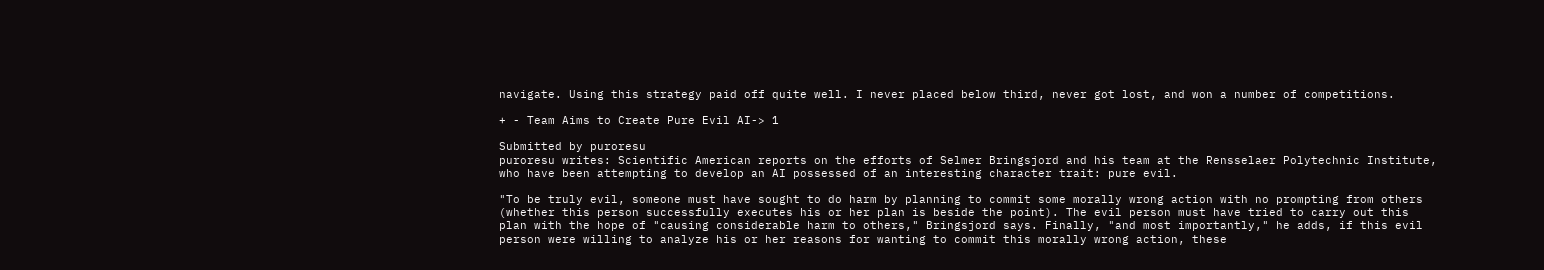navigate. Using this strategy paid off quite well. I never placed below third, never got lost, and won a number of competitions.

+ - Team Aims to Create Pure Evil AI-> 1

Submitted by puroresu
puroresu writes: Scientific American reports on the efforts of Selmer Bringsjord and his team at the Rensselaer Polytechnic Institute, who have been attempting to develop an AI possessed of an interesting character trait: pure evil.

"To be truly evil, someone must have sought to do harm by planning to commit some morally wrong action with no prompting from others (whether this person successfully executes his or her plan is beside the point). The evil person must have tried to carry out this plan with the hope of "causing considerable harm to others," Bringsjord says. Finally, "and most importantly," he adds, if this evil person were willing to analyze his or her reasons for wanting to commit this morally wrong action, these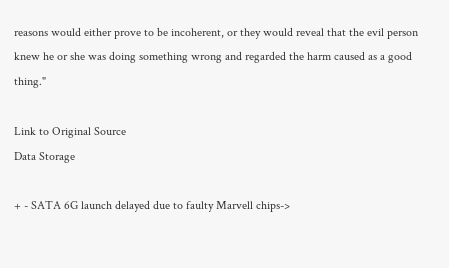reasons would either prove to be incoherent, or they would reveal that the evil person knew he or she was doing something wrong and regarded the harm caused as a good thing."

Link to Original Source
Data Storage

+ - SATA 6G launch delayed due to faulty Marvell chips->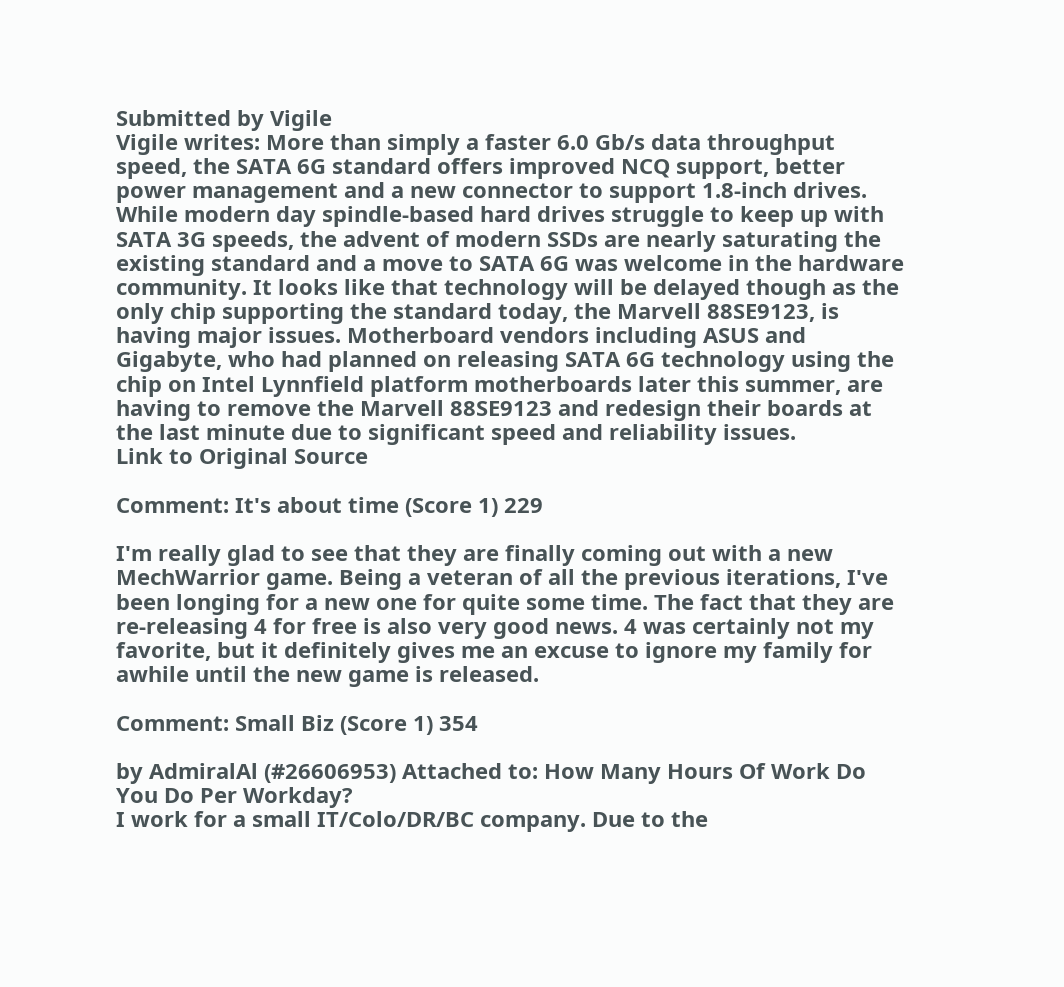Submitted by Vigile
Vigile writes: More than simply a faster 6.0 Gb/s data throughput speed, the SATA 6G standard offers improved NCQ support, better power management and a new connector to support 1.8-inch drives. While modern day spindle-based hard drives struggle to keep up with SATA 3G speeds, the advent of modern SSDs are nearly saturating the existing standard and a move to SATA 6G was welcome in the hardware community. It looks like that technology will be delayed though as the only chip supporting the standard today, the Marvell 88SE9123, is having major issues. Motherboard vendors including ASUS and Gigabyte, who had planned on releasing SATA 6G technology using the chip on Intel Lynnfield platform motherboards later this summer, are having to remove the Marvell 88SE9123 and redesign their boards at the last minute due to significant speed and reliability issues.
Link to Original Source

Comment: It's about time (Score 1) 229

I'm really glad to see that they are finally coming out with a new MechWarrior game. Being a veteran of all the previous iterations, I've been longing for a new one for quite some time. The fact that they are re-releasing 4 for free is also very good news. 4 was certainly not my favorite, but it definitely gives me an excuse to ignore my family for awhile until the new game is released.

Comment: Small Biz (Score 1) 354

by AdmiralAl (#26606953) Attached to: How Many Hours Of Work Do You Do Per Workday?
I work for a small IT/Colo/DR/BC company. Due to the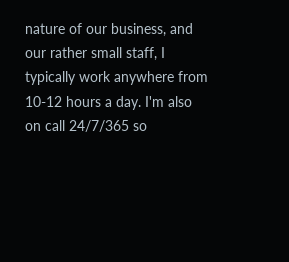nature of our business, and our rather small staff, I typically work anywhere from 10-12 hours a day. I'm also on call 24/7/365 so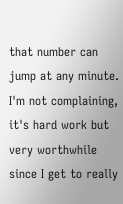that number can jump at any minute. I'm not complaining, it's hard work but very worthwhile since I get to really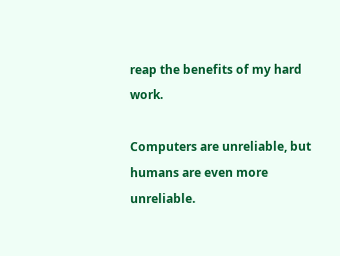reap the benefits of my hard work.

Computers are unreliable, but humans are even more unreliable.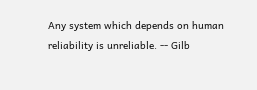Any system which depends on human reliability is unreliable. -- Gilb